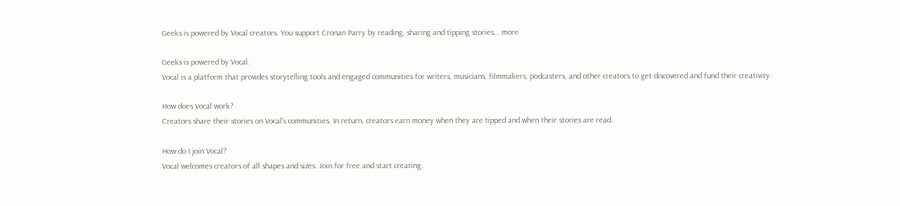Geeks is powered by Vocal creators. You support Cronan Parry by reading, sharing and tipping stories... more

Geeks is powered by Vocal.
Vocal is a platform that provides storytelling tools and engaged communities for writers, musicians, filmmakers, podcasters, and other creators to get discovered and fund their creativity.

How does Vocal work?
Creators share their stories on Vocal’s communities. In return, creators earn money when they are tipped and when their stories are read.

How do I join Vocal?
Vocal welcomes creators of all shapes and sizes. Join for free and start creating.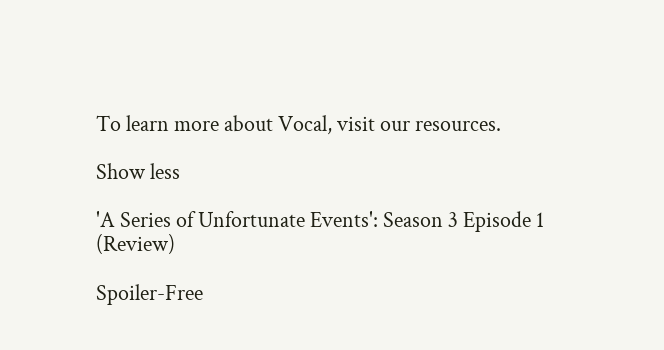To learn more about Vocal, visit our resources.

Show less

'A Series of Unfortunate Events': Season 3 Episode 1 (Review)

Spoiler-Free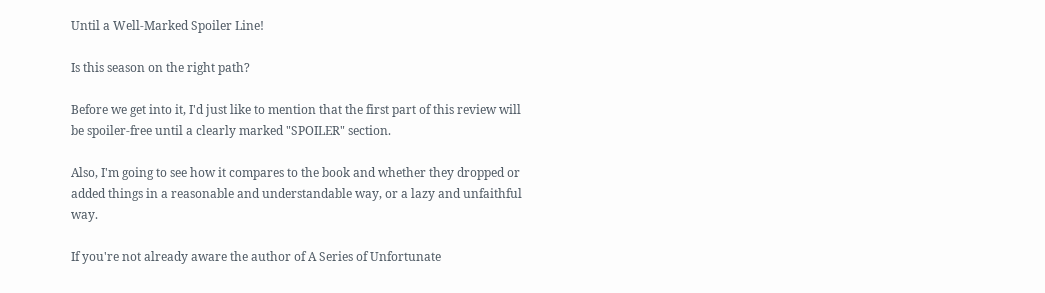Until a Well-Marked Spoiler Line!

Is this season on the right path?

Before we get into it, I'd just like to mention that the first part of this review will be spoiler-free until a clearly marked "SPOILER" section.

Also, I'm going to see how it compares to the book and whether they dropped or added things in a reasonable and understandable way, or a lazy and unfaithful way.

If you're not already aware the author of A Series of Unfortunate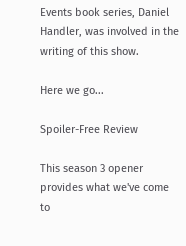Events book series, Daniel Handler, was involved in the writing of this show.

Here we go...

Spoiler-Free Review

This season 3 opener provides what we've come to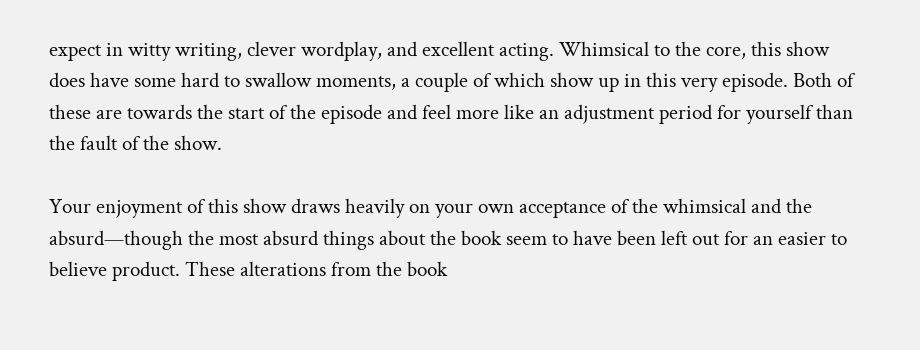expect in witty writing, clever wordplay, and excellent acting. Whimsical to the core, this show does have some hard to swallow moments, a couple of which show up in this very episode. Both of these are towards the start of the episode and feel more like an adjustment period for yourself than the fault of the show.

Your enjoyment of this show draws heavily on your own acceptance of the whimsical and the absurd—though the most absurd things about the book seem to have been left out for an easier to believe product. These alterations from the book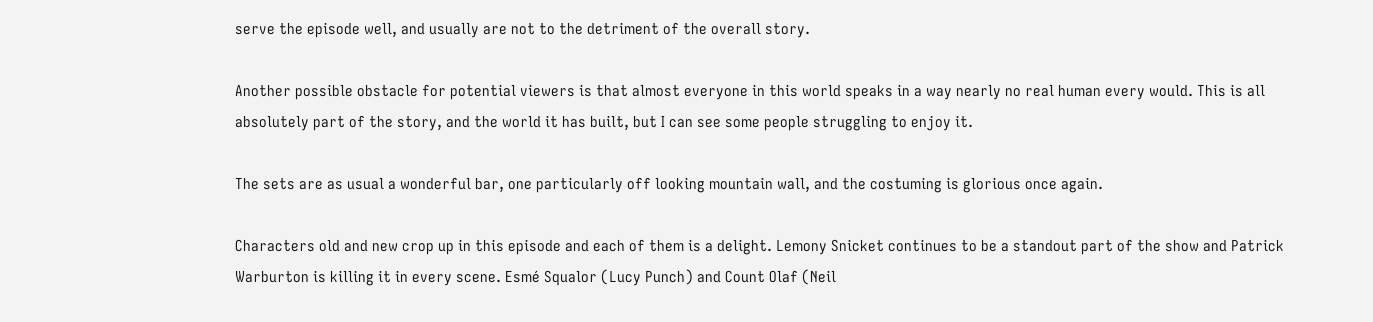serve the episode well, and usually are not to the detriment of the overall story.

Another possible obstacle for potential viewers is that almost everyone in this world speaks in a way nearly no real human every would. This is all absolutely part of the story, and the world it has built, but I can see some people struggling to enjoy it.

The sets are as usual a wonderful bar, one particularly off looking mountain wall, and the costuming is glorious once again.

Characters old and new crop up in this episode and each of them is a delight. Lemony Snicket continues to be a standout part of the show and Patrick Warburton is killing it in every scene. Esmé Squalor (Lucy Punch) and Count Olaf (Neil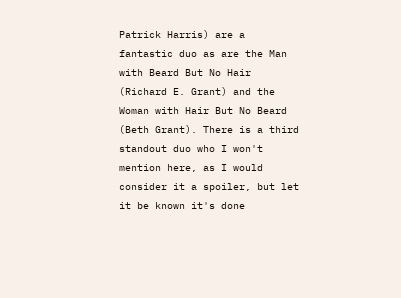Patrick Harris) are a fantastic duo as are the Man with Beard But No Hair (Richard E. Grant) and the Woman with Hair But No Beard (Beth Grant). There is a third standout duo who I won't mention here, as I would consider it a spoiler, but let it be known it's done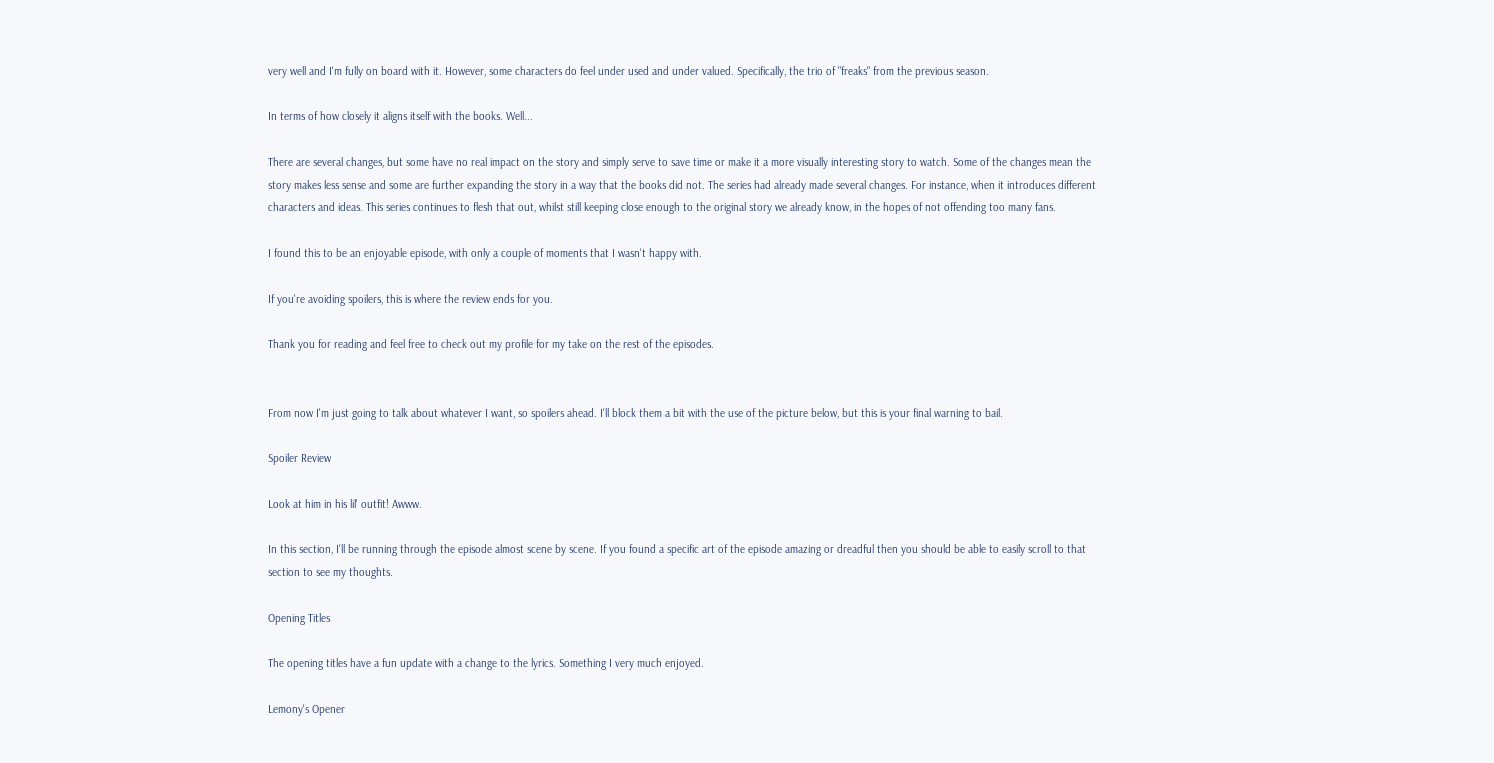very well and I'm fully on board with it. However, some characters do feel under used and under valued. Specifically, the trio of "freaks" from the previous season.

In terms of how closely it aligns itself with the books. Well...

There are several changes, but some have no real impact on the story and simply serve to save time or make it a more visually interesting story to watch. Some of the changes mean the story makes less sense and some are further expanding the story in a way that the books did not. The series had already made several changes. For instance, when it introduces different characters and ideas. This series continues to flesh that out, whilst still keeping close enough to the original story we already know, in the hopes of not offending too many fans.

I found this to be an enjoyable episode, with only a couple of moments that I wasn't happy with.

If you're avoiding spoilers, this is where the review ends for you.

Thank you for reading and feel free to check out my profile for my take on the rest of the episodes.


From now I'm just going to talk about whatever I want, so spoilers ahead. I'll block them a bit with the use of the picture below, but this is your final warning to bail.

Spoiler Review

Look at him in his lil' outfit! Awww.

In this section, I'll be running through the episode almost scene by scene. If you found a specific art of the episode amazing or dreadful then you should be able to easily scroll to that section to see my thoughts.

Opening Titles

The opening titles have a fun update with a change to the lyrics. Something I very much enjoyed.

Lemony's Opener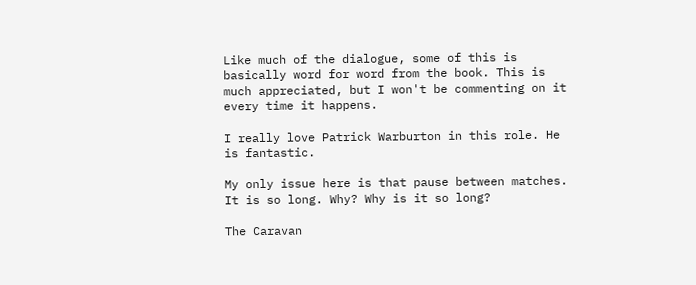Like much of the dialogue, some of this is basically word for word from the book. This is much appreciated, but I won't be commenting on it every time it happens.

I really love Patrick Warburton in this role. He is fantastic.

My only issue here is that pause between matches. It is so long. Why? Why is it so long?

The Caravan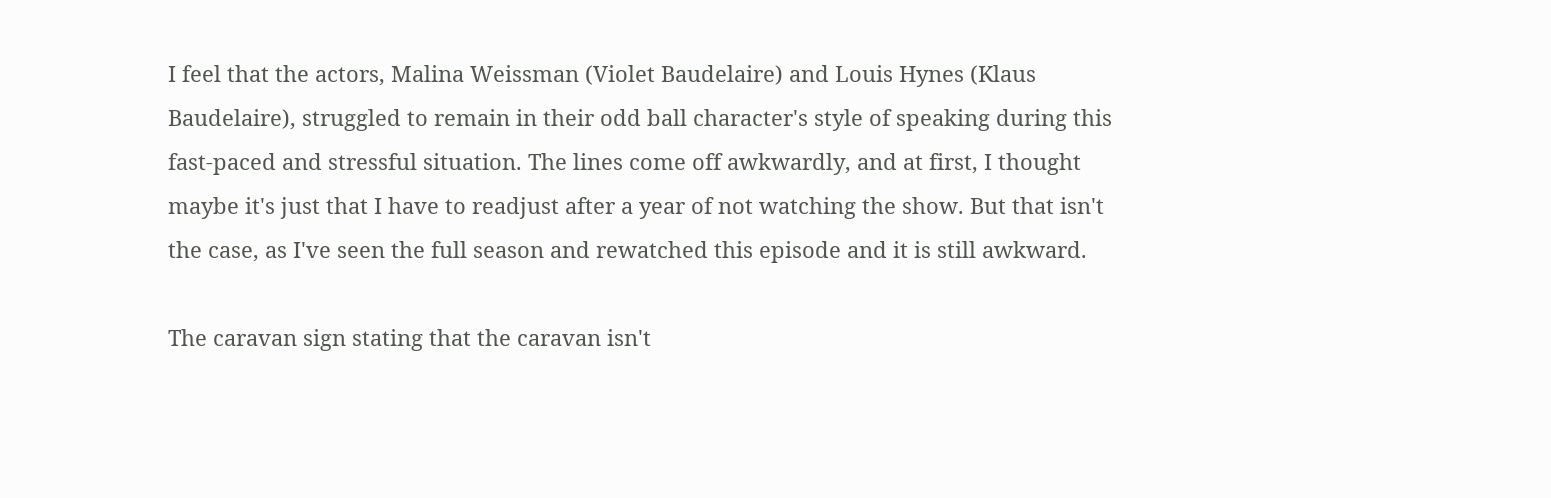I feel that the actors, Malina Weissman (Violet Baudelaire) and Louis Hynes (Klaus Baudelaire), struggled to remain in their odd ball character's style of speaking during this fast-paced and stressful situation. The lines come off awkwardly, and at first, I thought maybe it's just that I have to readjust after a year of not watching the show. But that isn't the case, as I've seen the full season and rewatched this episode and it is still awkward.

The caravan sign stating that the caravan isn't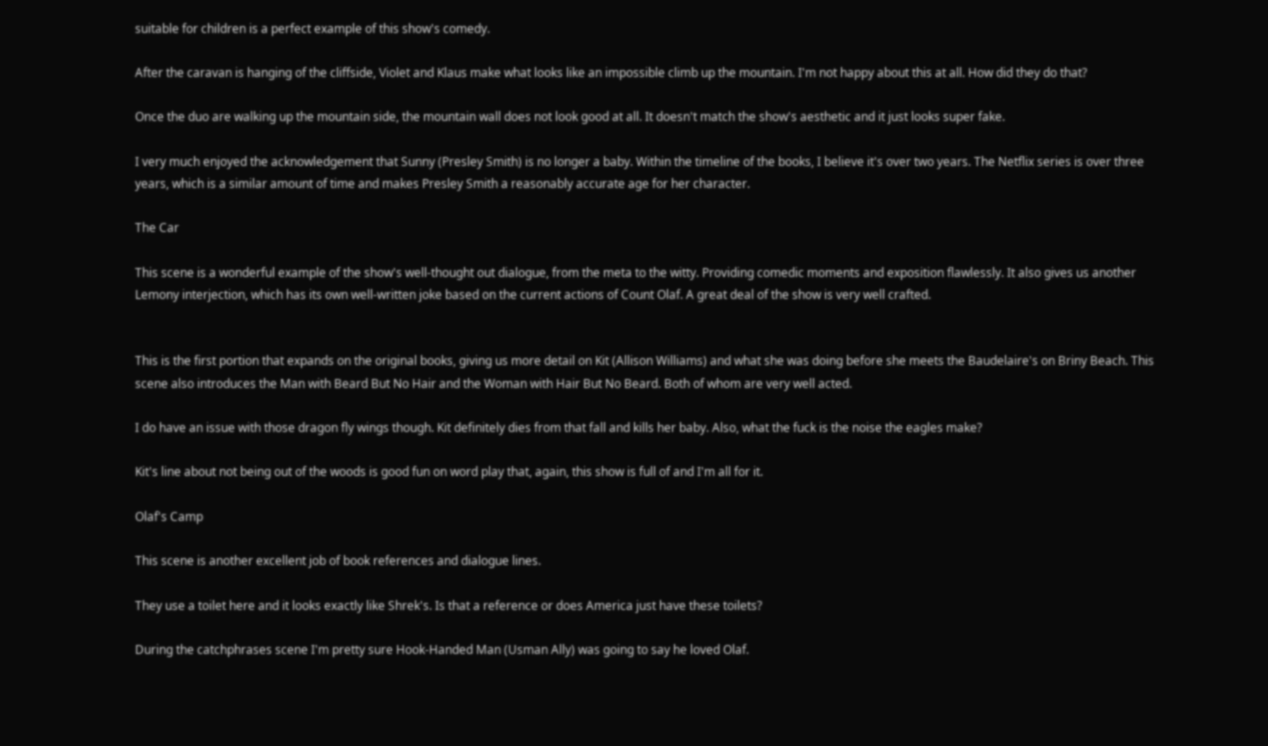suitable for children is a perfect example of this show's comedy.

After the caravan is hanging of the cliffside, Violet and Klaus make what looks like an impossible climb up the mountain. I'm not happy about this at all. How did they do that?

Once the duo are walking up the mountain side, the mountain wall does not look good at all. It doesn't match the show's aesthetic and it just looks super fake.

I very much enjoyed the acknowledgement that Sunny (Presley Smith) is no longer a baby. Within the timeline of the books, I believe it's over two years. The Netflix series is over three years, which is a similar amount of time and makes Presley Smith a reasonably accurate age for her character.

The Car

This scene is a wonderful example of the show's well-thought out dialogue, from the meta to the witty. Providing comedic moments and exposition flawlessly. It also gives us another Lemony interjection, which has its own well-written joke based on the current actions of Count Olaf. A great deal of the show is very well crafted.


This is the first portion that expands on the original books, giving us more detail on Kit (Allison Williams) and what she was doing before she meets the Baudelaire's on Briny Beach. This scene also introduces the Man with Beard But No Hair and the Woman with Hair But No Beard. Both of whom are very well acted.

I do have an issue with those dragon fly wings though. Kit definitely dies from that fall and kills her baby. Also, what the fuck is the noise the eagles make?

Kit's line about not being out of the woods is good fun on word play that, again, this show is full of and I'm all for it.

Olaf's Camp

This scene is another excellent job of book references and dialogue lines.

They use a toilet here and it looks exactly like Shrek's. Is that a reference or does America just have these toilets?

During the catchphrases scene I'm pretty sure Hook-Handed Man (Usman Ally) was going to say he loved Olaf.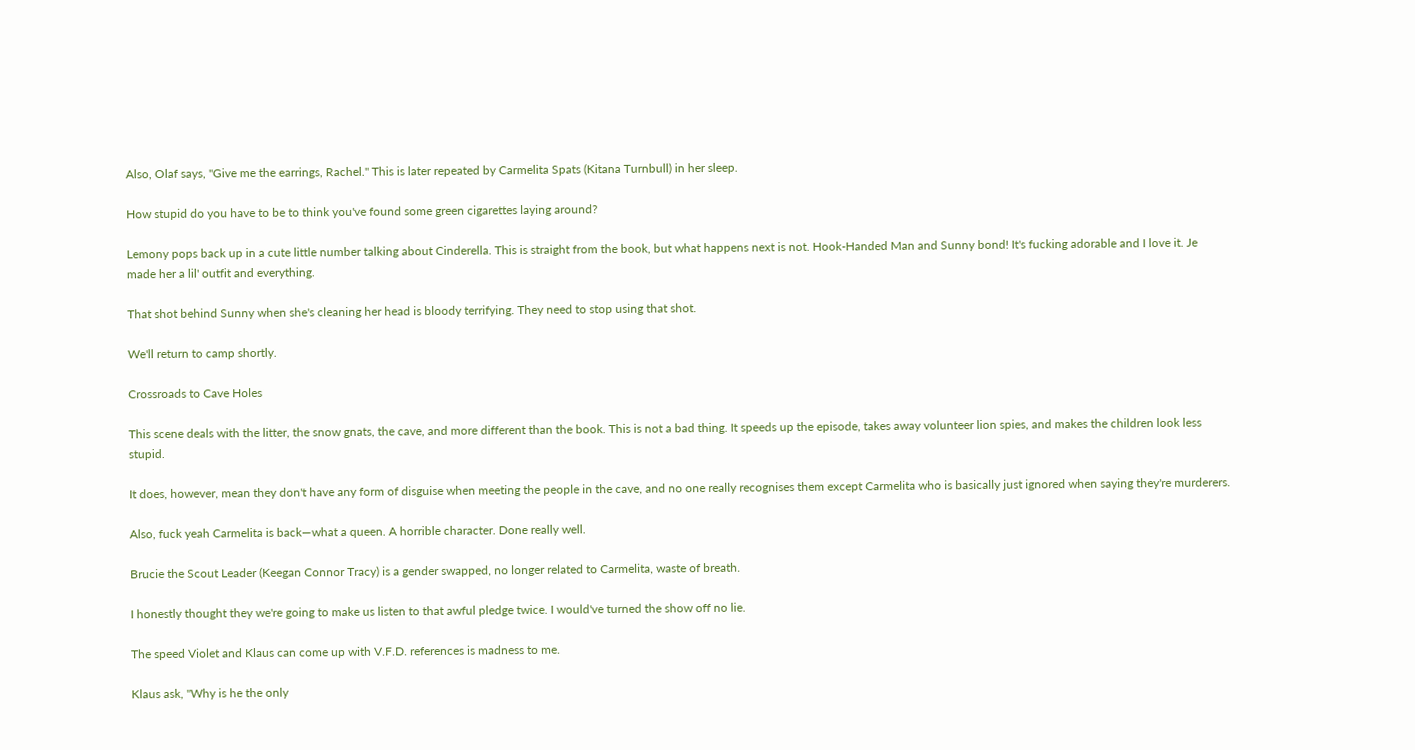Also, Olaf says, "Give me the earrings, Rachel." This is later repeated by Carmelita Spats (Kitana Turnbull) in her sleep.

How stupid do you have to be to think you've found some green cigarettes laying around?

Lemony pops back up in a cute little number talking about Cinderella. This is straight from the book, but what happens next is not. Hook-Handed Man and Sunny bond! It's fucking adorable and I love it. Je made her a lil' outfit and everything.

That shot behind Sunny when she's cleaning her head is bloody terrifying. They need to stop using that shot.

We'll return to camp shortly.

Crossroads to Cave Holes

This scene deals with the litter, the snow gnats, the cave, and more different than the book. This is not a bad thing. It speeds up the episode, takes away volunteer lion spies, and makes the children look less stupid.

It does, however, mean they don't have any form of disguise when meeting the people in the cave, and no one really recognises them except Carmelita who is basically just ignored when saying they're murderers.

Also, fuck yeah Carmelita is back—what a queen. A horrible character. Done really well.

Brucie the Scout Leader (Keegan Connor Tracy) is a gender swapped, no longer related to Carmelita, waste of breath.

I honestly thought they we're going to make us listen to that awful pledge twice. I would've turned the show off no lie.

The speed Violet and Klaus can come up with V.F.D. references is madness to me.

Klaus ask, "Why is he the only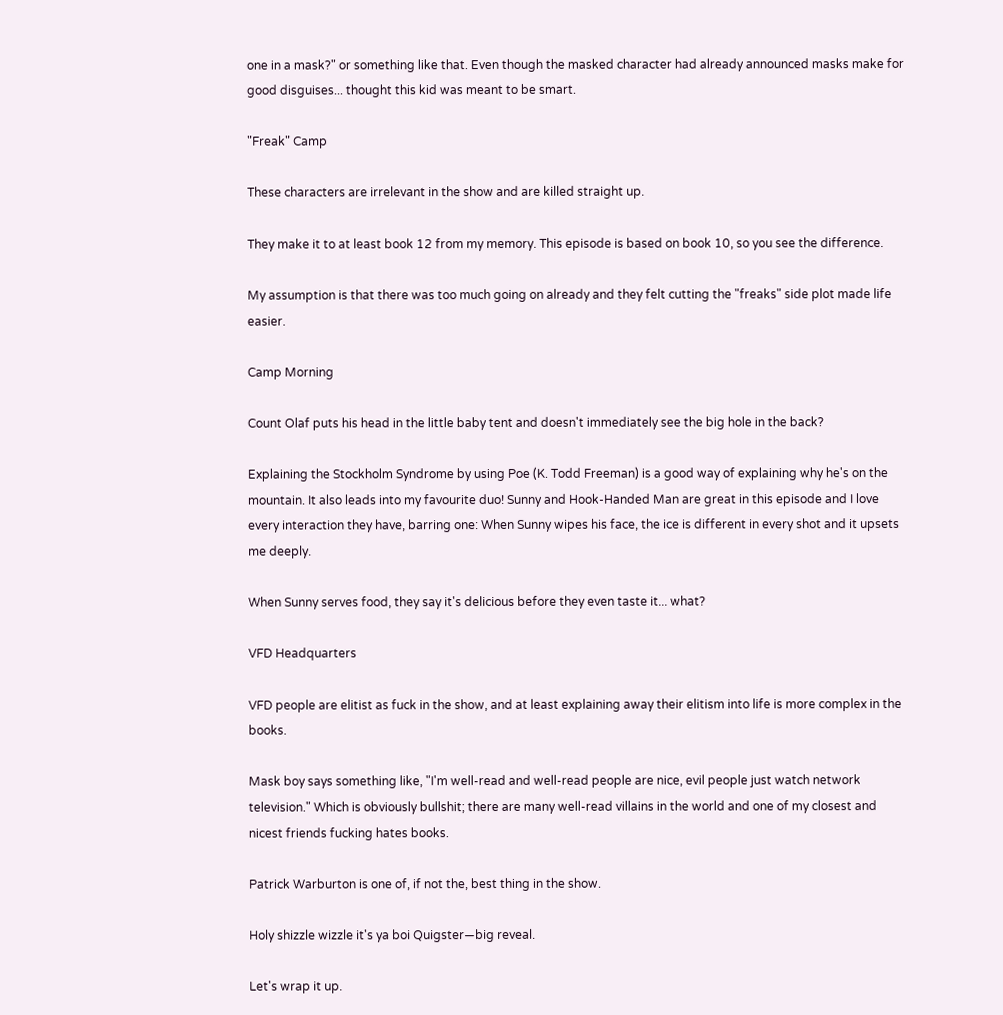one in a mask?" or something like that. Even though the masked character had already announced masks make for good disguises... thought this kid was meant to be smart.

"Freak" Camp

These characters are irrelevant in the show and are killed straight up.

They make it to at least book 12 from my memory. This episode is based on book 10, so you see the difference.

My assumption is that there was too much going on already and they felt cutting the "freaks" side plot made life easier.

Camp Morning

Count Olaf puts his head in the little baby tent and doesn't immediately see the big hole in the back?

Explaining the Stockholm Syndrome by using Poe (K. Todd Freeman) is a good way of explaining why he's on the mountain. It also leads into my favourite duo! Sunny and Hook-Handed Man are great in this episode and I love every interaction they have, barring one: When Sunny wipes his face, the ice is different in every shot and it upsets me deeply.

When Sunny serves food, they say it's delicious before they even taste it... what?

VFD Headquarters

VFD people are elitist as fuck in the show, and at least explaining away their elitism into life is more complex in the books.

Mask boy says something like, "I'm well-read and well-read people are nice, evil people just watch network television." Which is obviously bullshit; there are many well-read villains in the world and one of my closest and nicest friends fucking hates books.

Patrick Warburton is one of, if not the, best thing in the show.

Holy shizzle wizzle it's ya boi Quigster—big reveal.

Let's wrap it up.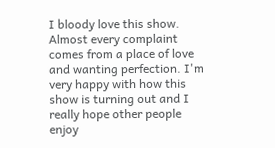I bloody love this show. Almost every complaint comes from a place of love and wanting perfection. I'm very happy with how this show is turning out and I really hope other people enjoy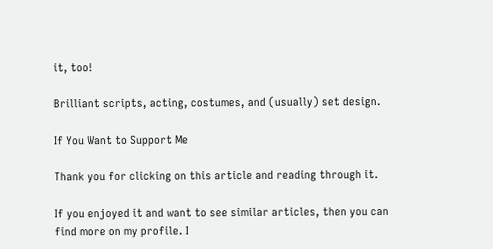it, too!

Brilliant scripts, acting, costumes, and (usually) set design.

If You Want to Support Me

Thank you for clicking on this article and reading through it.

If you enjoyed it and want to see similar articles, then you can find more on my profile. I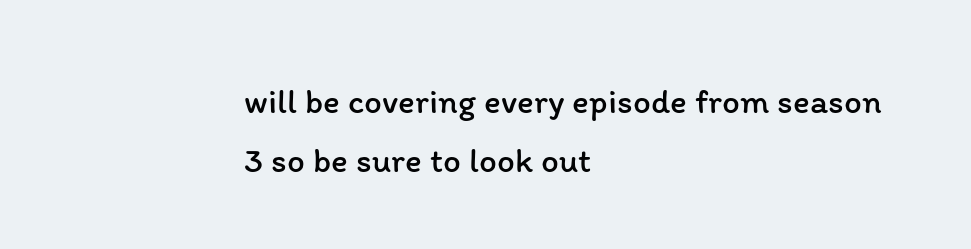will be covering every episode from season 3 so be sure to look out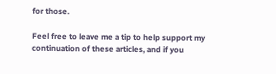for those.

Feel free to leave me a tip to help support my continuation of these articles, and if you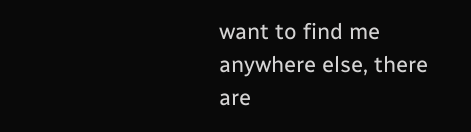want to find me anywhere else, there are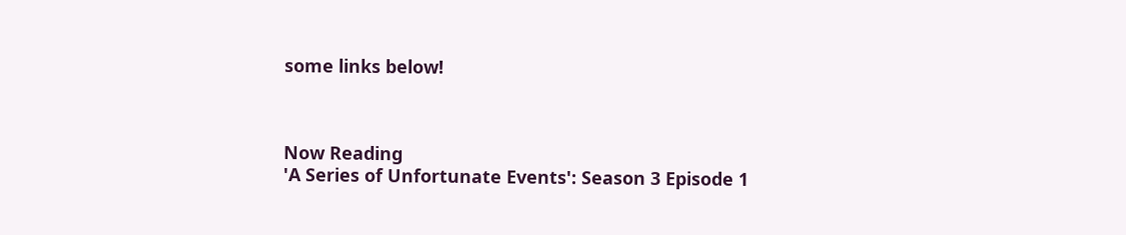some links below!



Now Reading
'A Series of Unfortunate Events': Season 3 Episode 1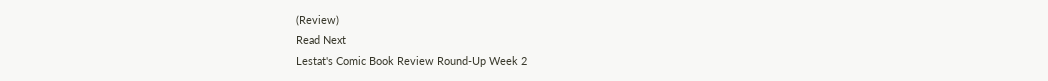(Review)
Read Next
Lestat's Comic Book Review Round-Up Week 2